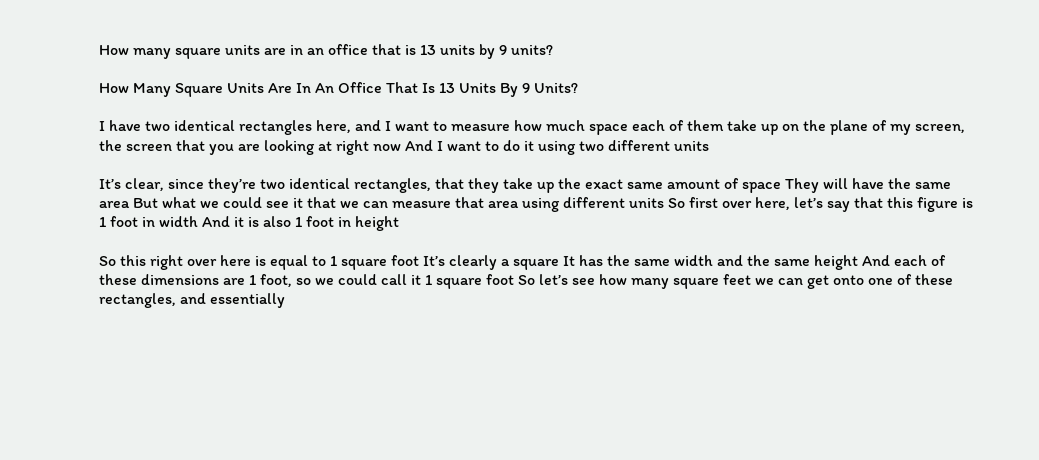How many square units are in an office that is 13 units by 9 units?

How Many Square Units Are In An Office That Is 13 Units By 9 Units?

I have two identical rectangles here, and I want to measure how much space each of them take up on the plane of my screen, the screen that you are looking at right now And I want to do it using two different units

It’s clear, since they’re two identical rectangles, that they take up the exact same amount of space They will have the same area But what we could see it that we can measure that area using different units So first over here, let’s say that this figure is 1 foot in width And it is also 1 foot in height

So this right over here is equal to 1 square foot It’s clearly a square It has the same width and the same height And each of these dimensions are 1 foot, so we could call it 1 square foot So let’s see how many square feet we can get onto one of these rectangles, and essentially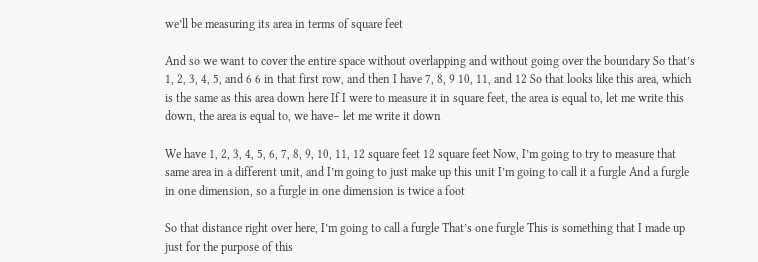we’ll be measuring its area in terms of square feet

And so we want to cover the entire space without overlapping and without going over the boundary So that’s 1, 2, 3, 4, 5, and 6 6 in that first row, and then I have 7, 8, 9 10, 11, and 12 So that looks like this area, which is the same as this area down here If I were to measure it in square feet, the area is equal to, let me write this down, the area is equal to, we have– let me write it down

We have 1, 2, 3, 4, 5, 6, 7, 8, 9, 10, 11, 12 square feet 12 square feet Now, I’m going to try to measure that same area in a different unit, and I’m going to just make up this unit I’m going to call it a furgle And a furgle in one dimension, so a furgle in one dimension is twice a foot

So that distance right over here, I’m going to call a furgle That’s one furgle This is something that I made up just for the purpose of this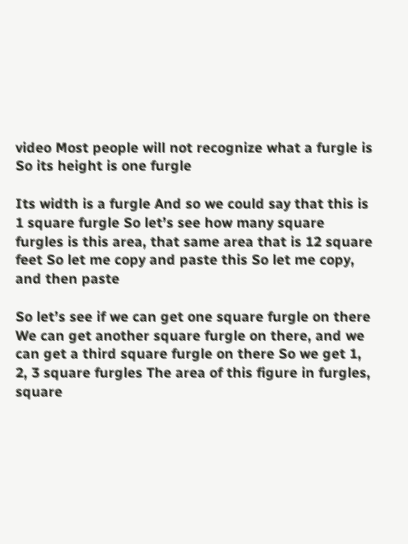video Most people will not recognize what a furgle is So its height is one furgle

Its width is a furgle And so we could say that this is 1 square furgle So let’s see how many square furgles is this area, that same area that is 12 square feet So let me copy and paste this So let me copy, and then paste

So let’s see if we can get one square furgle on there We can get another square furgle on there, and we can get a third square furgle on there So we get 1, 2, 3 square furgles The area of this figure in furgles, square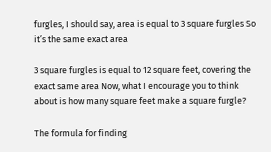furgles, I should say, area is equal to 3 square furgles So it’s the same exact area

3 square furgles is equal to 12 square feet, covering the exact same area Now, what I encourage you to think about is how many square feet make a square furgle?

The formula for finding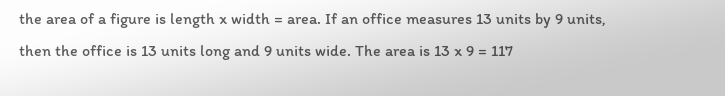the area of a figure is length x width = area. If an office measures 13 units by 9 units, then the office is 13 units long and 9 units wide. The area is 13 x 9 = 117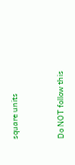square units


Do NOT follow this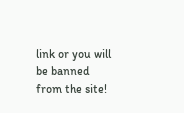link or you will be banned from the site!